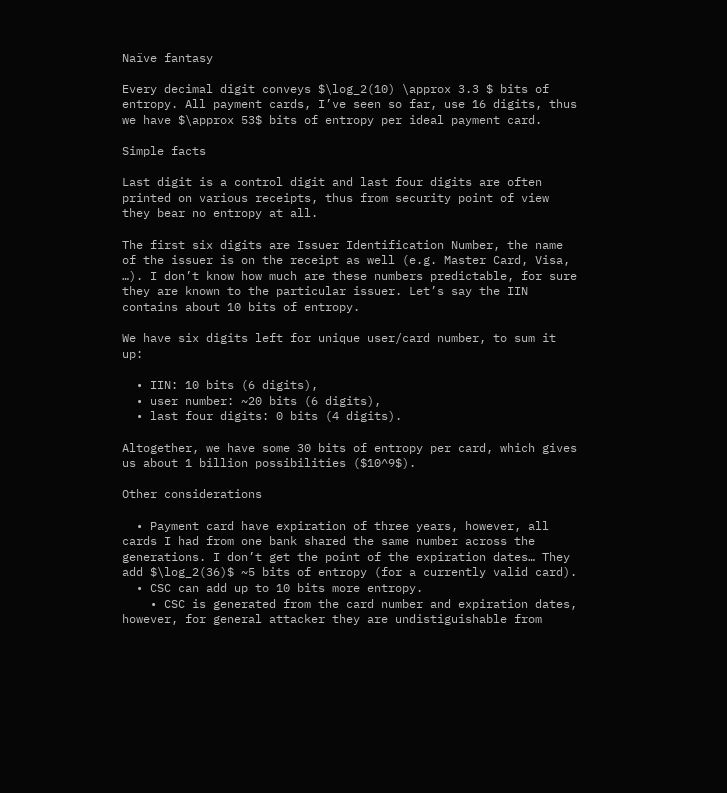Naïve fantasy

Every decimal digit conveys $\log_2(10) \approx 3.3 $ bits of entropy. All payment cards, I’ve seen so far, use 16 digits, thus we have $\approx 53$ bits of entropy per ideal payment card.

Simple facts

Last digit is a control digit and last four digits are often printed on various receipts, thus from security point of view they bear no entropy at all.

The first six digits are Issuer Identification Number, the name of the issuer is on the receipt as well (e.g. Master Card, Visa, …). I don’t know how much are these numbers predictable, for sure they are known to the particular issuer. Let’s say the IIN contains about 10 bits of entropy.

We have six digits left for unique user/card number, to sum it up:

  • IIN: 10 bits (6 digits),
  • user number: ~20 bits (6 digits),
  • last four digits: 0 bits (4 digits).

Altogether, we have some 30 bits of entropy per card, which gives us about 1 billion possibilities ($10^9$).

Other considerations

  • Payment card have expiration of three years, however, all cards I had from one bank shared the same number across the generations. I don’t get the point of the expiration dates… They add $\log_2(36)$ ~5 bits of entropy (for a currently valid card).
  • CSC can add up to 10 bits more entropy.
    • CSC is generated from the card number and expiration dates, however, for general attacker they are undistiguishable from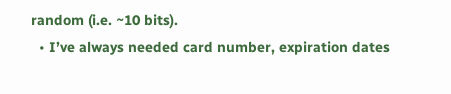random (i.e. ~10 bits).
  • I’ve always needed card number, expiration dates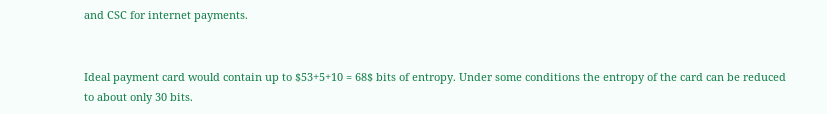and CSC for internet payments.


Ideal payment card would contain up to $53+5+10 = 68$ bits of entropy. Under some conditions the entropy of the card can be reduced to about only 30 bits.